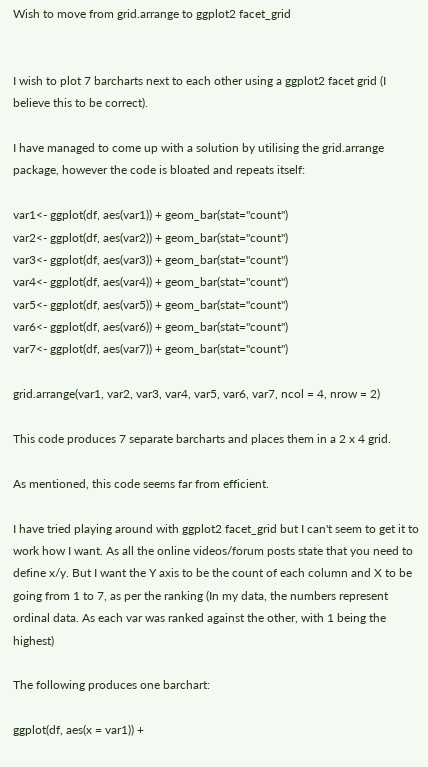Wish to move from grid.arrange to ggplot2 facet_grid


I wish to plot 7 barcharts next to each other using a ggplot2 facet grid (I believe this to be correct).

I have managed to come up with a solution by utilising the grid.arrange package, however the code is bloated and repeats itself:

var1<- ggplot(df, aes(var1)) + geom_bar(stat="count")
var2<- ggplot(df, aes(var2)) + geom_bar(stat="count")
var3<- ggplot(df, aes(var3)) + geom_bar(stat="count")
var4<- ggplot(df, aes(var4)) + geom_bar(stat="count")
var5<- ggplot(df, aes(var5)) + geom_bar(stat="count")
var6<- ggplot(df, aes(var6)) + geom_bar(stat="count")
var7<- ggplot(df, aes(var7)) + geom_bar(stat="count")

grid.arrange(var1, var2, var3, var4, var5, var6, var7, ncol = 4, nrow = 2)

This code produces 7 separate barcharts and places them in a 2 x 4 grid.

As mentioned, this code seems far from efficient.

I have tried playing around with ggplot2 facet_grid but I can't seem to get it to work how I want. As all the online videos/forum posts state that you need to define x/y. But I want the Y axis to be the count of each column and X to be going from 1 to 7, as per the ranking (In my data, the numbers represent ordinal data. As each var was ranked against the other, with 1 being the highest)

The following produces one barchart:

ggplot(df, aes(x = var1)) +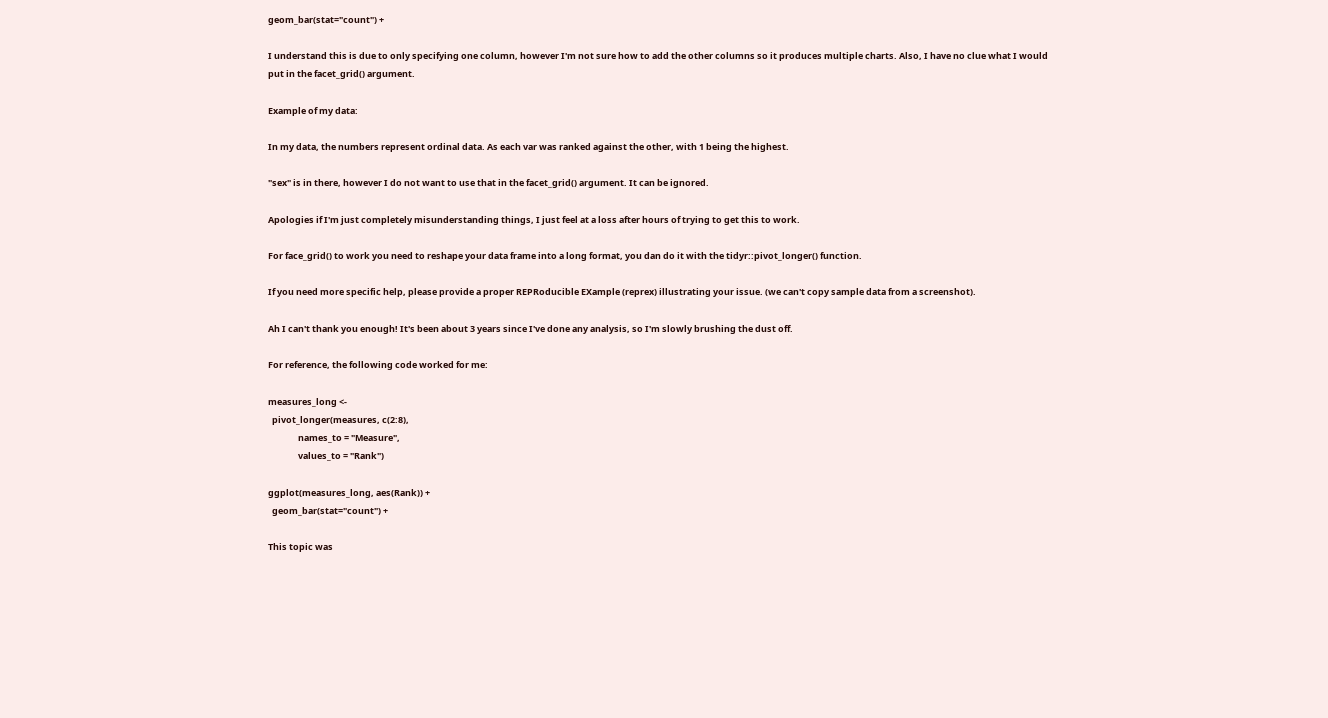geom_bar(stat="count") +

I understand this is due to only specifying one column, however I'm not sure how to add the other columns so it produces multiple charts. Also, I have no clue what I would put in the facet_grid() argument.

Example of my data:

In my data, the numbers represent ordinal data. As each var was ranked against the other, with 1 being the highest.

"sex" is in there, however I do not want to use that in the facet_grid() argument. It can be ignored.

Apologies if I'm just completely misunderstanding things, I just feel at a loss after hours of trying to get this to work.

For face_grid() to work you need to reshape your data frame into a long format, you dan do it with the tidyr::pivot_longer() function.

If you need more specific help, please provide a proper REPRoducible EXample (reprex) illustrating your issue. (we can't copy sample data from a screenshot).

Ah I can't thank you enough! It's been about 3 years since I've done any analysis, so I'm slowly brushing the dust off.

For reference, the following code worked for me:

measures_long <-
  pivot_longer(measures, c(2:8),
               names_to = "Measure",
               values_to = "Rank")

ggplot(measures_long, aes(Rank)) +
  geom_bar(stat="count") +

This topic was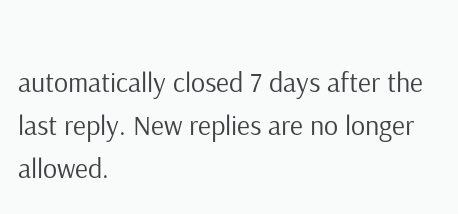automatically closed 7 days after the last reply. New replies are no longer allowed.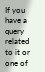If you have a query related to it or one of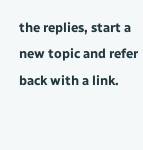the replies, start a new topic and refer back with a link.